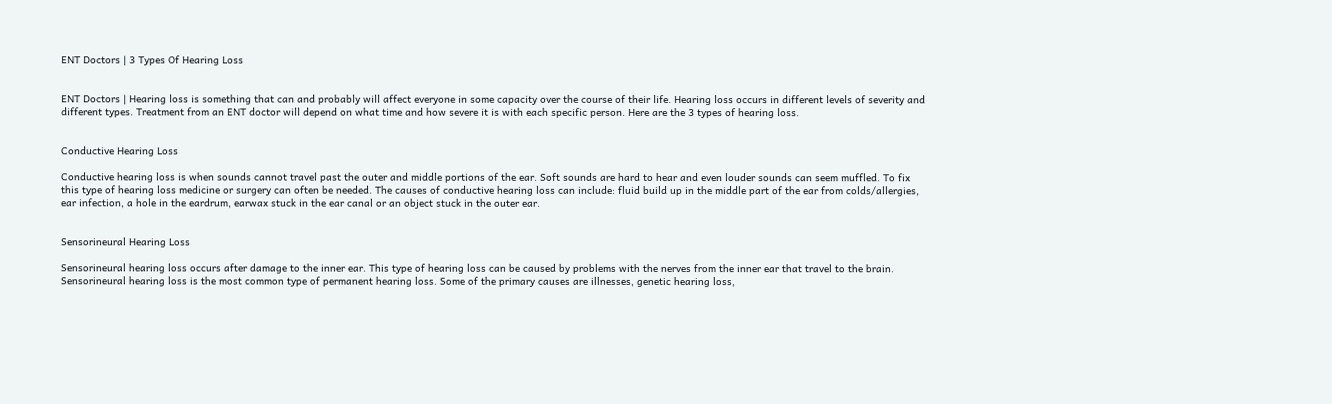ENT Doctors | 3 Types Of Hearing Loss


ENT Doctors | Hearing loss is something that can and probably will affect everyone in some capacity over the course of their life. Hearing loss occurs in different levels of severity and different types. Treatment from an ENT doctor will depend on what time and how severe it is with each specific person. Here are the 3 types of hearing loss.


Conductive Hearing Loss

Conductive hearing loss is when sounds cannot travel past the outer and middle portions of the ear. Soft sounds are hard to hear and even louder sounds can seem muffled. To fix this type of hearing loss medicine or surgery can often be needed. The causes of conductive hearing loss can include: fluid build up in the middle part of the ear from colds/allergies, ear infection, a hole in the eardrum, earwax stuck in the ear canal or an object stuck in the outer ear.


Sensorineural Hearing Loss

Sensorineural hearing loss occurs after damage to the inner ear. This type of hearing loss can be caused by problems with the nerves from the inner ear that travel to the brain. Sensorineural hearing loss is the most common type of permanent hearing loss. Some of the primary causes are illnesses, genetic hearing loss,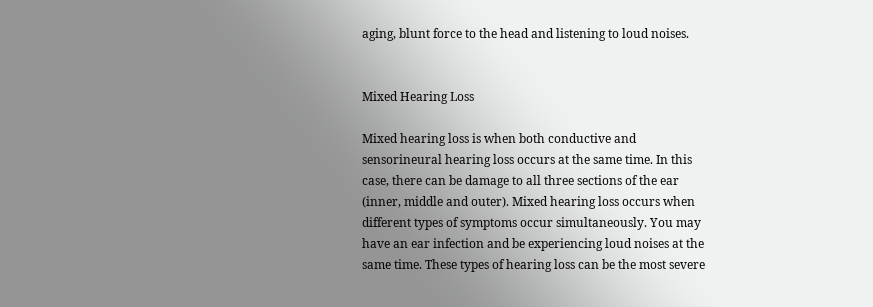aging, blunt force to the head and listening to loud noises.


Mixed Hearing Loss

Mixed hearing loss is when both conductive and sensorineural hearing loss occurs at the same time. In this case, there can be damage to all three sections of the ear (inner, middle and outer). Mixed hearing loss occurs when different types of symptoms occur simultaneously. You may have an ear infection and be experiencing loud noises at the same time. These types of hearing loss can be the most severe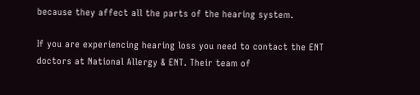because they affect all the parts of the hearing system.

If you are experiencing hearing loss you need to contact the ENT doctors at National Allergy & ENT. Their team of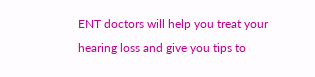ENT doctors will help you treat your hearing loss and give you tips to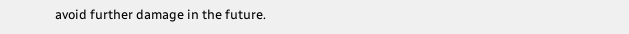avoid further damage in the future.